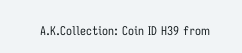A.K.Collection: Coin ID H39 from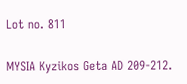Lot no. 811


MYSIA Kyzikos Geta AD 209-212.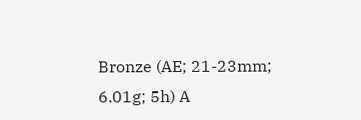Bronze (AE; 21-23mm; 6.01g; 5h) A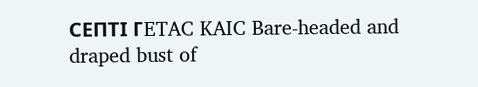CEΠTI ΓETAC KAIC Bare-headed and draped bust of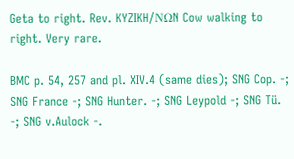Geta to right. Rev. KYZIKH/NΩN Cow walking to right. Very rare.

BMC p. 54, 257 and pl. XIV.4 (same dies); SNG Cop. -; SNG France -; SNG Hunter. -; SNG Leypold -; SNG Tü. -; SNG v.Aulock -.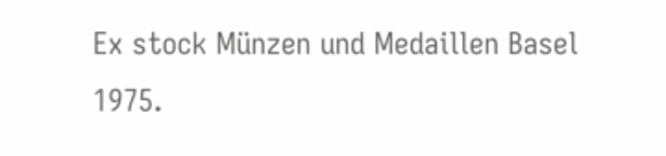Ex stock Münzen und Medaillen Basel 1975.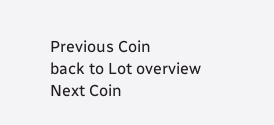Previous Coin
back to Lot overview
Next Coin